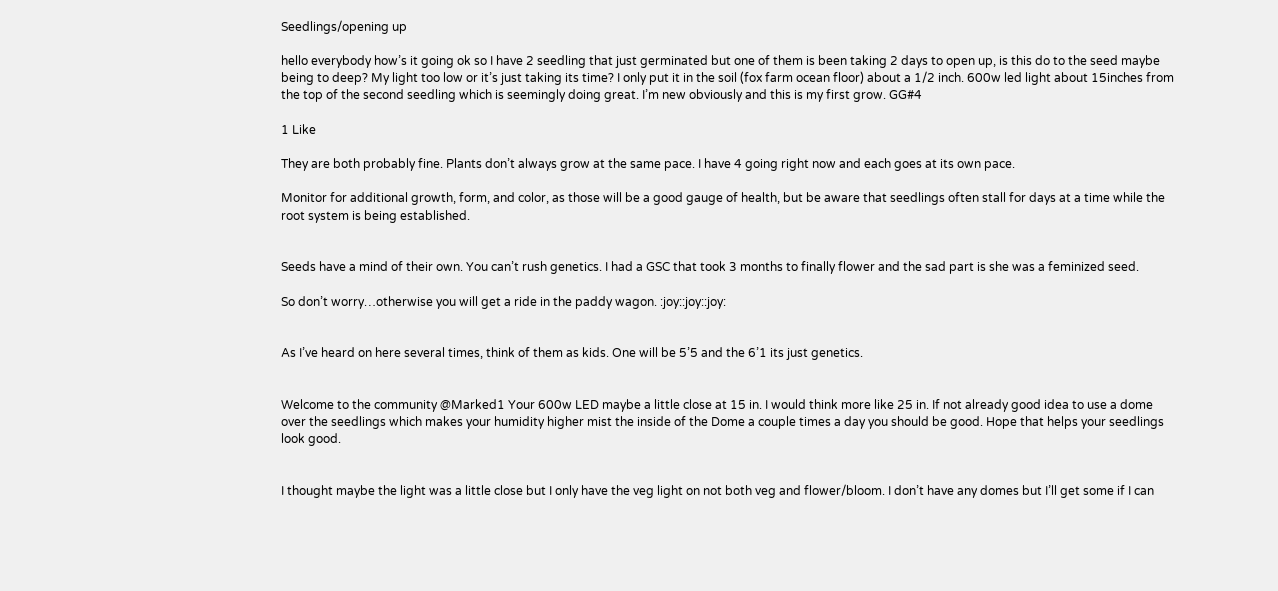Seedlings/opening up

hello everybody how’s it going ok so I have 2 seedling that just germinated but one of them is been taking 2 days to open up, is this do to the seed maybe being to deep? My light too low or it’s just taking its time? I only put it in the soil (fox farm ocean floor) about a 1/2 inch. 600w led light about 15inches from the top of the second seedling which is seemingly doing great. I’m new obviously and this is my first grow. GG#4

1 Like

They are both probably fine. Plants don’t always grow at the same pace. I have 4 going right now and each goes at its own pace.

Monitor for additional growth, form, and color, as those will be a good gauge of health, but be aware that seedlings often stall for days at a time while the root system is being established.


Seeds have a mind of their own. You can’t rush genetics. I had a GSC that took 3 months to finally flower and the sad part is she was a feminized seed.

So don’t worry…otherwise you will get a ride in the paddy wagon. :joy::joy::joy:


As I’ve heard on here several times, think of them as kids. One will be 5’5 and the 6’1 its just genetics.


Welcome to the community @Marked1 Your 600w LED maybe a little close at 15 in. I would think more like 25 in. If not already good idea to use a dome over the seedlings which makes your humidity higher mist the inside of the Dome a couple times a day you should be good. Hope that helps your seedlings look good.


I thought maybe the light was a little close but I only have the veg light on not both veg and flower/bloom. I don’t have any domes but I’ll get some if I can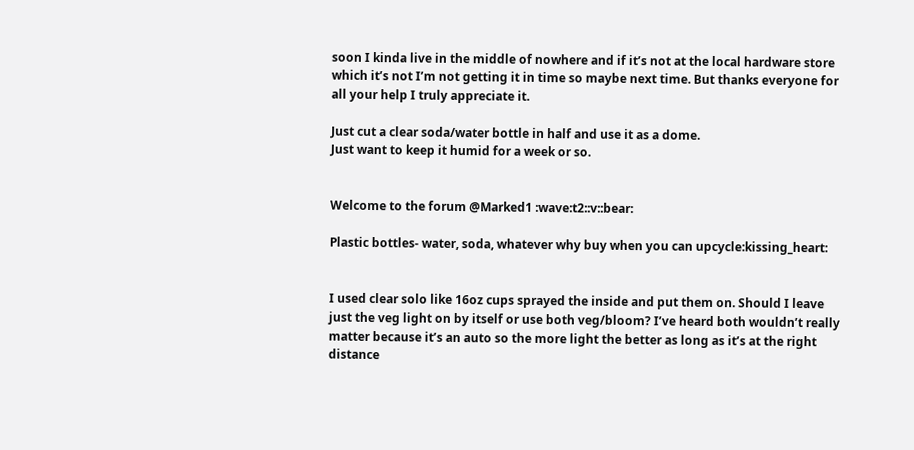soon I kinda live in the middle of nowhere and if it’s not at the local hardware store which it’s not I’m not getting it in time so maybe next time. But thanks everyone for all your help I truly appreciate it.

Just cut a clear soda/water bottle in half and use it as a dome.
Just want to keep it humid for a week or so.


Welcome to the forum @Marked1 :wave:t2::v::bear:

Plastic bottles- water, soda, whatever why buy when you can upcycle:kissing_heart:


I used clear solo like 16oz cups sprayed the inside and put them on. Should I leave just the veg light on by itself or use both veg/bloom? I’ve heard both wouldn’t really matter because it’s an auto so the more light the better as long as it’s at the right distance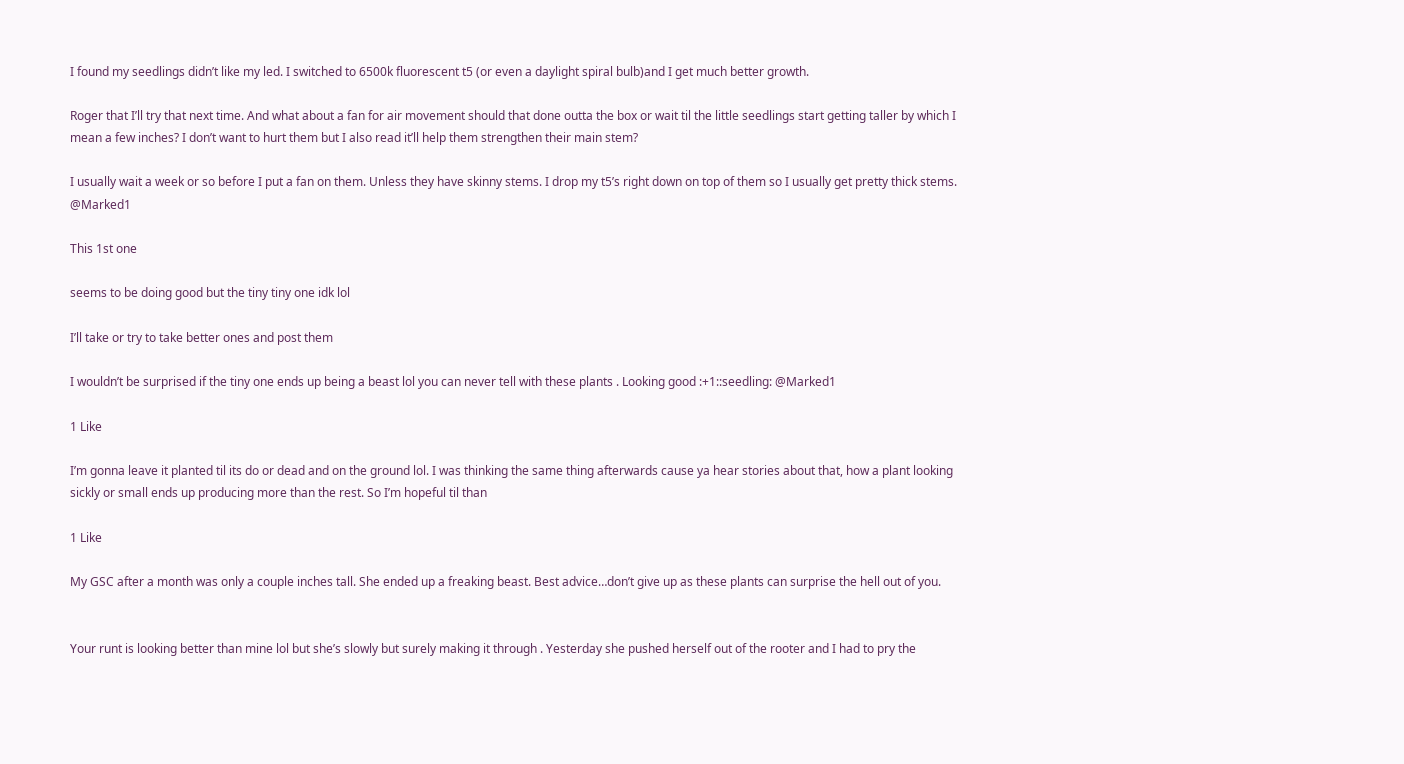I found my seedlings didn’t like my led. I switched to 6500k fluorescent t5 (or even a daylight spiral bulb)and I get much better growth.

Roger that I’ll try that next time. And what about a fan for air movement should that done outta the box or wait til the little seedlings start getting taller by which I mean a few inches? I don’t want to hurt them but I also read it’ll help them strengthen their main stem?

I usually wait a week or so before I put a fan on them. Unless they have skinny stems. I drop my t5’s right down on top of them so I usually get pretty thick stems. @Marked1

This 1st one

seems to be doing good but the tiny tiny one idk lol

I’ll take or try to take better ones and post them

I wouldn’t be surprised if the tiny one ends up being a beast lol you can never tell with these plants . Looking good :+1::seedling: @Marked1

1 Like

I’m gonna leave it planted til its do or dead and on the ground lol. I was thinking the same thing afterwards cause ya hear stories about that, how a plant looking sickly or small ends up producing more than the rest. So I’m hopeful til than

1 Like

My GSC after a month was only a couple inches tall. She ended up a freaking beast. Best advice…don’t give up as these plants can surprise the hell out of you.


Your runt is looking better than mine lol but she’s slowly but surely making it through . Yesterday she pushed herself out of the rooter and I had to pry the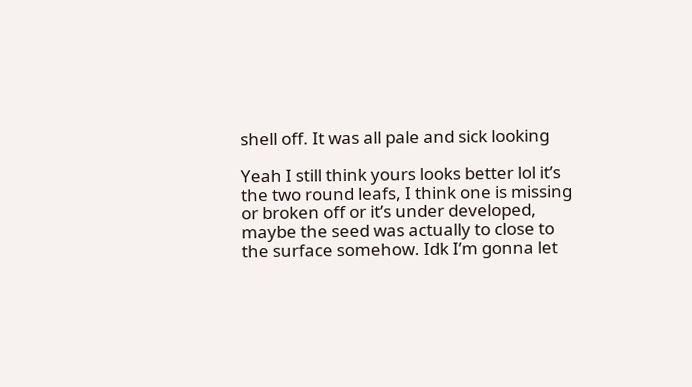shell off. It was all pale and sick looking

Yeah I still think yours looks better lol it’s the two round leafs, I think one is missing or broken off or it’s under developed, maybe the seed was actually to close to the surface somehow. Idk I’m gonna let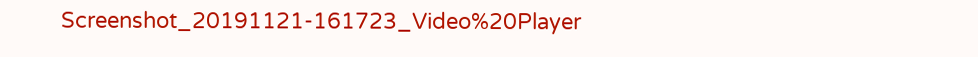Screenshot_20191121-161723_Video%20Player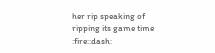her rip speaking of ripping its game time :fire::dash: